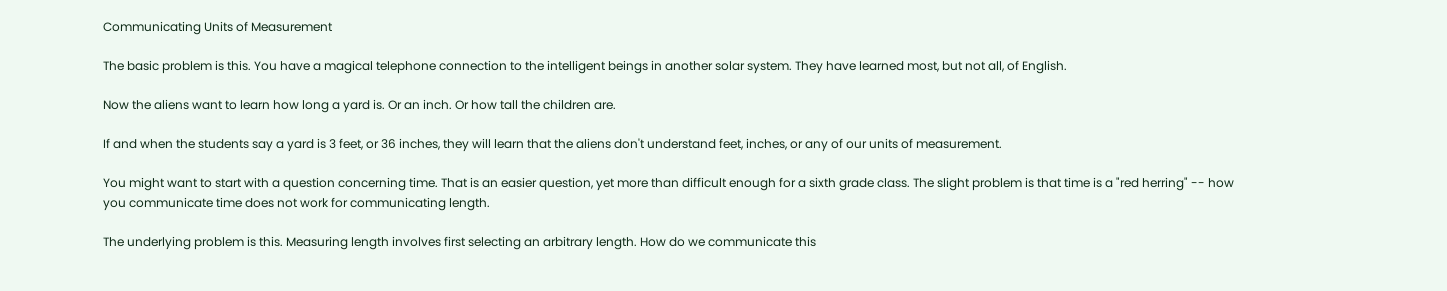Communicating Units of Measurement

The basic problem is this. You have a magical telephone connection to the intelligent beings in another solar system. They have learned most, but not all, of English.

Now the aliens want to learn how long a yard is. Or an inch. Or how tall the children are.

If and when the students say a yard is 3 feet, or 36 inches, they will learn that the aliens don't understand feet, inches, or any of our units of measurement.

You might want to start with a question concerning time. That is an easier question, yet more than difficult enough for a sixth grade class. The slight problem is that time is a "red herring" -- how you communicate time does not work for communicating length.

The underlying problem is this. Measuring length involves first selecting an arbitrary length. How do we communicate this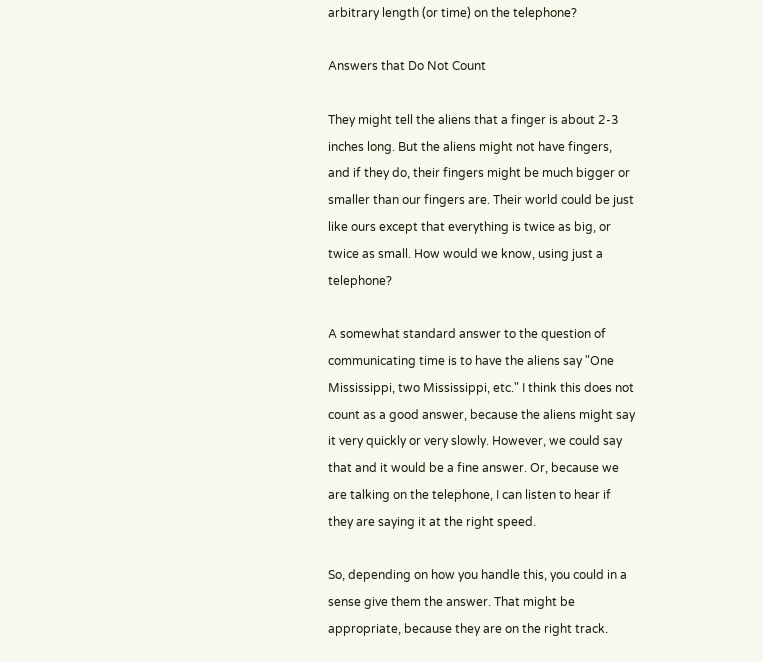arbitrary length (or time) on the telephone?

Answers that Do Not Count

They might tell the aliens that a finger is about 2-3 inches long. But the aliens might not have fingers, and if they do, their fingers might be much bigger or smaller than our fingers are. Their world could be just like ours except that everything is twice as big, or twice as small. How would we know, using just a telephone?

A somewhat standard answer to the question of communicating time is to have the aliens say "One Mississippi, two Mississippi, etc." I think this does not count as a good answer, because the aliens might say it very quickly or very slowly. However, we could say that and it would be a fine answer. Or, because we are talking on the telephone, I can listen to hear if they are saying it at the right speed.

So, depending on how you handle this, you could in a sense give them the answer. That might be appropriate, because they are on the right track.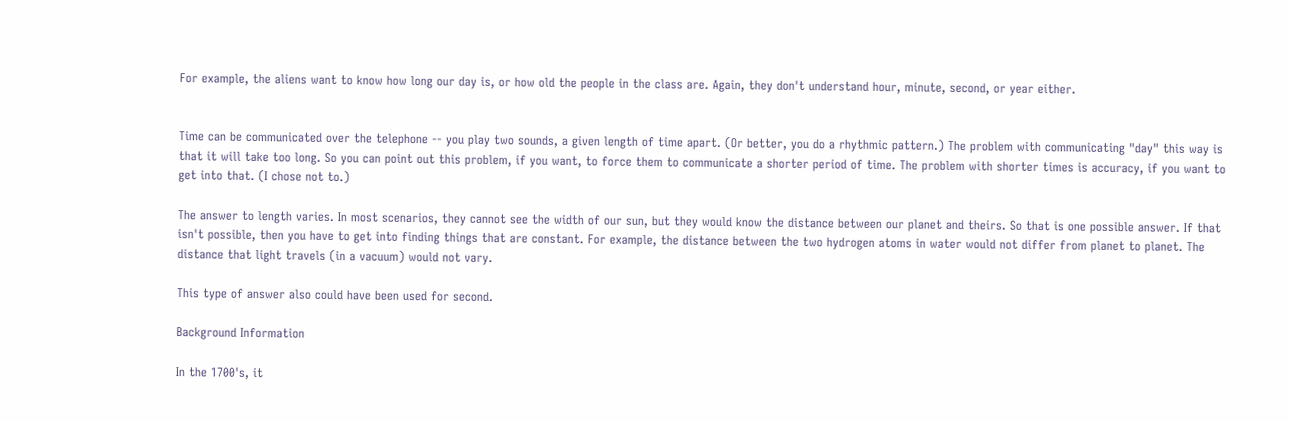For example, the aliens want to know how long our day is, or how old the people in the class are. Again, they don't understand hour, minute, second, or year either.


Time can be communicated over the telephone -- you play two sounds, a given length of time apart. (Or better, you do a rhythmic pattern.) The problem with communicating "day" this way is that it will take too long. So you can point out this problem, if you want, to force them to communicate a shorter period of time. The problem with shorter times is accuracy, if you want to get into that. (I chose not to.)

The answer to length varies. In most scenarios, they cannot see the width of our sun, but they would know the distance between our planet and theirs. So that is one possible answer. If that isn't possible, then you have to get into finding things that are constant. For example, the distance between the two hydrogen atoms in water would not differ from planet to planet. The distance that light travels (in a vacuum) would not vary.

This type of answer also could have been used for second.

Background Information

In the 1700's, it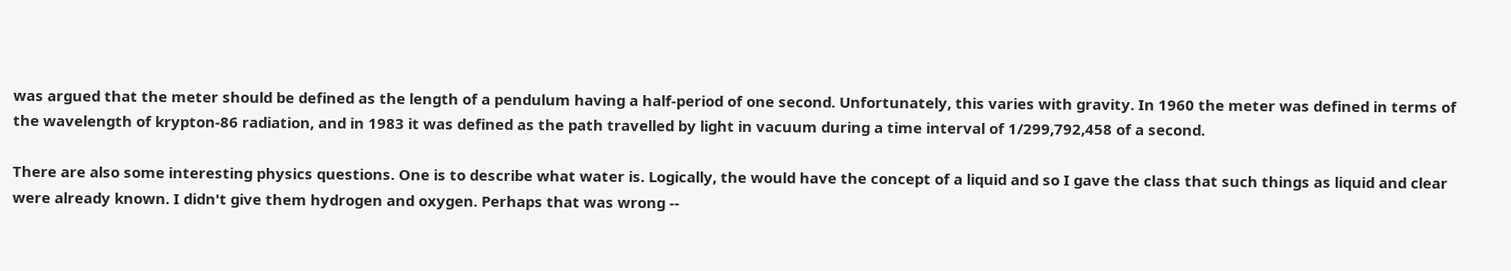was argued that the meter should be defined as the length of a pendulum having a half-period of one second. Unfortunately, this varies with gravity. In 1960 the meter was defined in terms of the wavelength of krypton-86 radiation, and in 1983 it was defined as the path travelled by light in vacuum during a time interval of 1/299,792,458 of a second.

There are also some interesting physics questions. One is to describe what water is. Logically, the would have the concept of a liquid and so I gave the class that such things as liquid and clear were already known. I didn't give them hydrogen and oxygen. Perhaps that was wrong --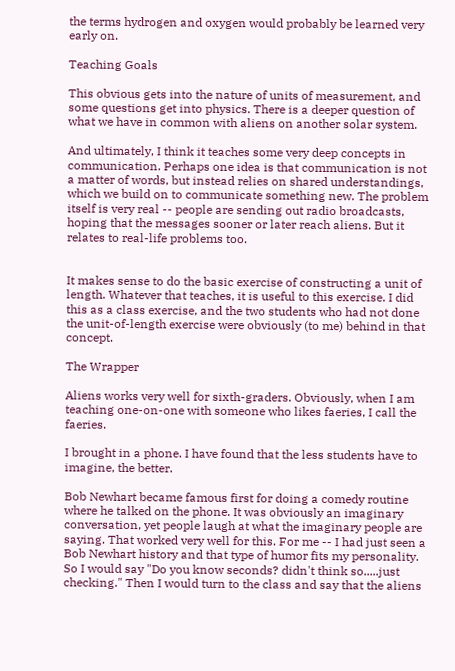the terms hydrogen and oxygen would probably be learned very early on.

Teaching Goals

This obvious gets into the nature of units of measurement, and some questions get into physics. There is a deeper question of what we have in common with aliens on another solar system.

And ultimately, I think it teaches some very deep concepts in communication. Perhaps one idea is that communication is not a matter of words, but instead relies on shared understandings, which we build on to communicate something new. The problem itself is very real -- people are sending out radio broadcasts, hoping that the messages sooner or later reach aliens. But it relates to real-life problems too.


It makes sense to do the basic exercise of constructing a unit of length. Whatever that teaches, it is useful to this exercise. I did this as a class exercise, and the two students who had not done the unit-of-length exercise were obviously (to me) behind in that concept.

The Wrapper

Aliens works very well for sixth-graders. Obviously, when I am teaching one-on-one with someone who likes faeries, I call the faeries.

I brought in a phone. I have found that the less students have to imagine, the better.

Bob Newhart became famous first for doing a comedy routine where he talked on the phone. It was obviously an imaginary conversation, yet people laugh at what the imaginary people are saying. That worked very well for this. For me -- I had just seen a Bob Newhart history and that type of humor fits my personality. So I would say "Do you know seconds? didn't think so.....just checking." Then I would turn to the class and say that the aliens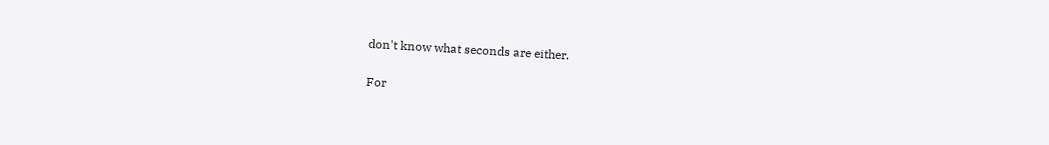don't know what seconds are either.

For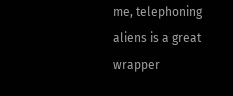me, telephoning aliens is a great wrapper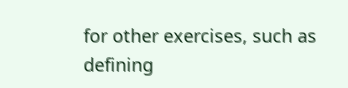for other exercises, such as defining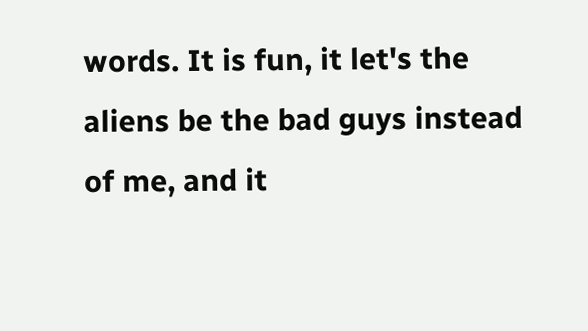words. It is fun, it let's the aliens be the bad guys instead of me, and it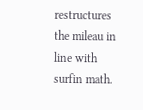restructures the mileau in line with surfin math.